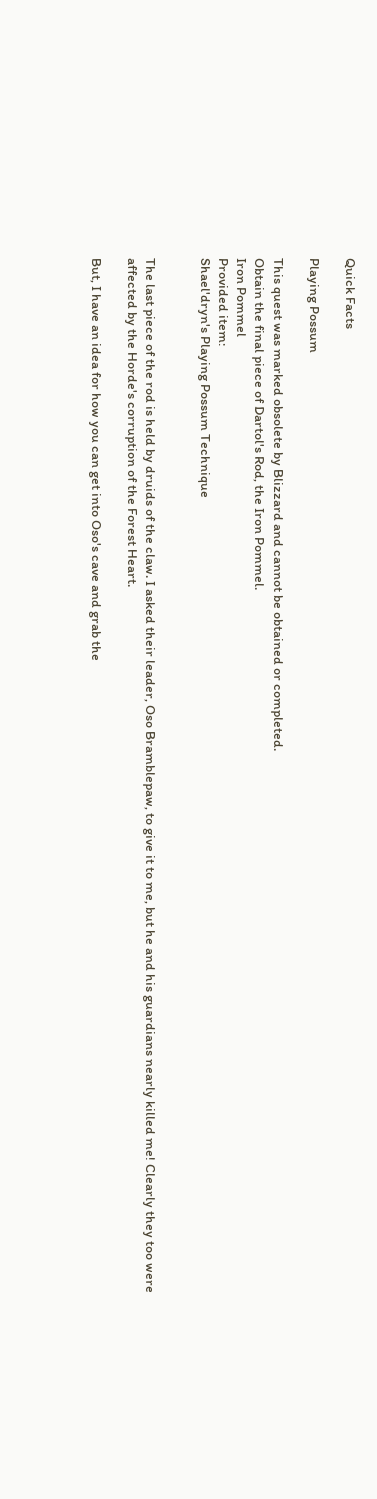Quick Facts

Playing Possum

This quest was marked obsolete by Blizzard and cannot be obtained or completed.
Obtain the final piece of Dartol's Rod, the Iron Pommel.
Iron Pommel
Provided item:
Shael'dryn's Playing Possum Technique


The last piece of the rod is held by druids of the claw. I asked their leader, Oso Bramblepaw, to give it to me, but he and his guardians nearly killed me! Clearly they too were affected by the Horde's corruption of the Forest Heart.

But, I have an idea for how you can get into Oso's cave and grab the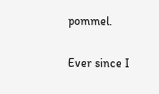pommel.

Ever since I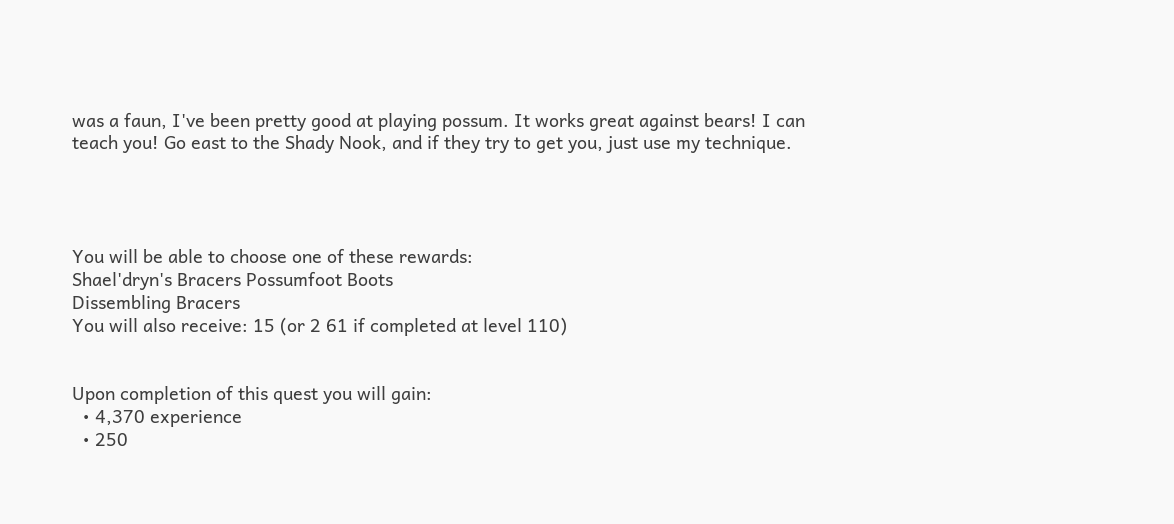was a faun, I've been pretty good at playing possum. It works great against bears! I can teach you! Go east to the Shady Nook, and if they try to get you, just use my technique.




You will be able to choose one of these rewards:
Shael'dryn's Bracers Possumfoot Boots
Dissembling Bracers
You will also receive: 15 (or 2 61 if completed at level 110)


Upon completion of this quest you will gain:
  • 4,370 experience
  • 250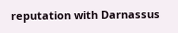reputation with Darnassus